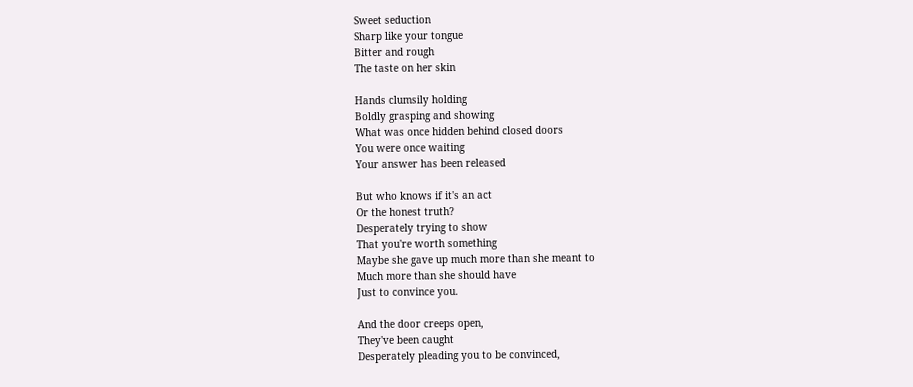Sweet seduction
Sharp like your tongue
Bitter and rough
The taste on her skin

Hands clumsily holding
Boldly grasping and showing
What was once hidden behind closed doors
You were once waiting
Your answer has been released

But who knows if it's an act
Or the honest truth?
Desperately trying to show
That you're worth something
Maybe she gave up much more than she meant to
Much more than she should have
Just to convince you.

And the door creeps open,
They've been caught
Desperately pleading you to be convinced,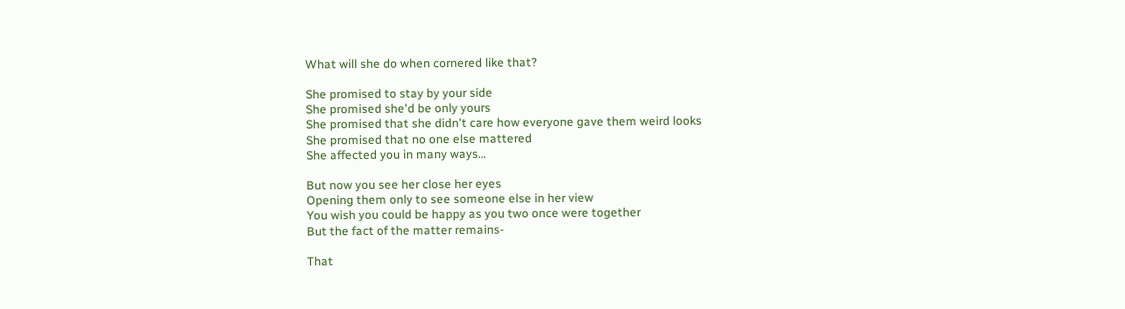What will she do when cornered like that?

She promised to stay by your side
She promised she'd be only yours
She promised that she didn't care how everyone gave them weird looks
She promised that no one else mattered
She affected you in many ways…

But now you see her close her eyes
Opening them only to see someone else in her view
You wish you could be happy as you two once were together
But the fact of the matter remains-

That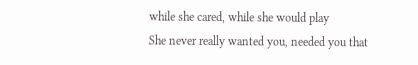while she cared, while she would play
She never really wanted you, needed you that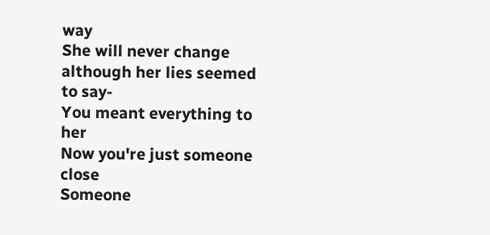way
She will never change although her lies seemed to say-
You meant everything to her
Now you're just someone close
Someone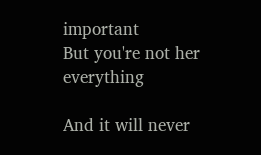important
But you're not her everything

And it will never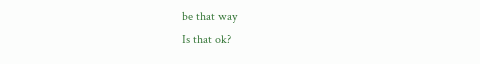be that way
Is that ok?